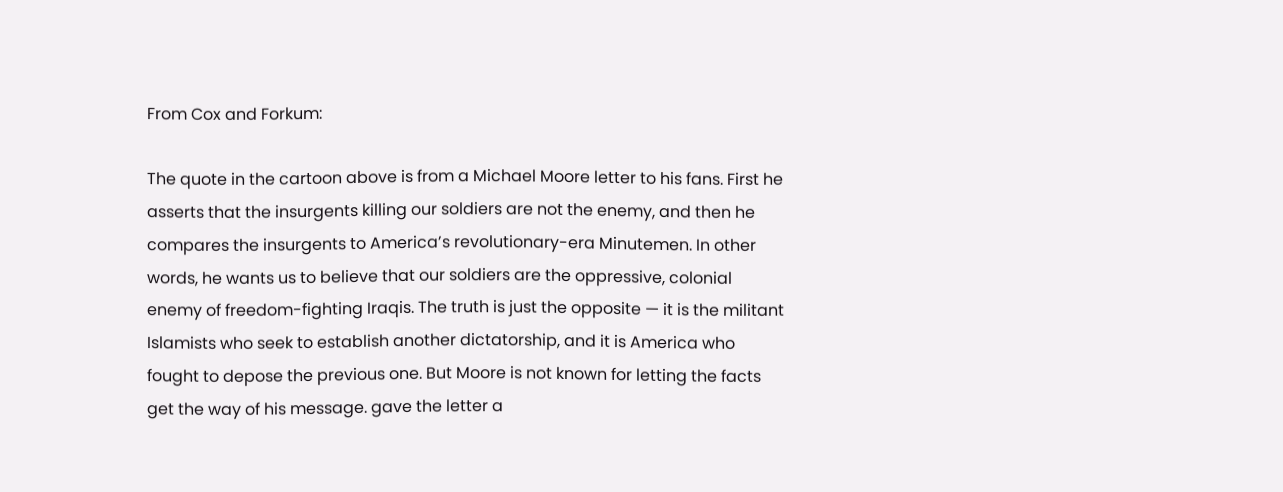From Cox and Forkum:

The quote in the cartoon above is from a Michael Moore letter to his fans. First he asserts that the insurgents killing our soldiers are not the enemy, and then he compares the insurgents to America’s revolutionary-era Minutemen. In other words, he wants us to believe that our soldiers are the oppressive, colonial enemy of freedom-fighting Iraqis. The truth is just the opposite — it is the militant Islamists who seek to establish another dictatorship, and it is America who fought to depose the previous one. But Moore is not known for letting the facts get the way of his message. gave the letter a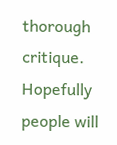thorough critique. Hopefully people will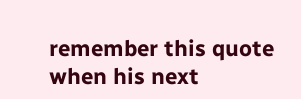remember this quote when his next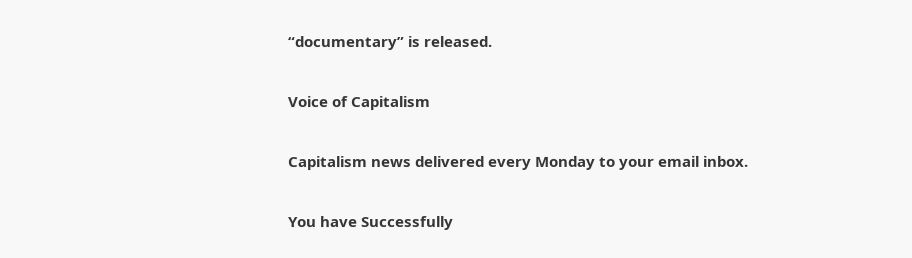“documentary” is released.

Voice of Capitalism

Capitalism news delivered every Monday to your email inbox.

You have Successfully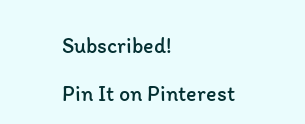Subscribed!

Pin It on Pinterest